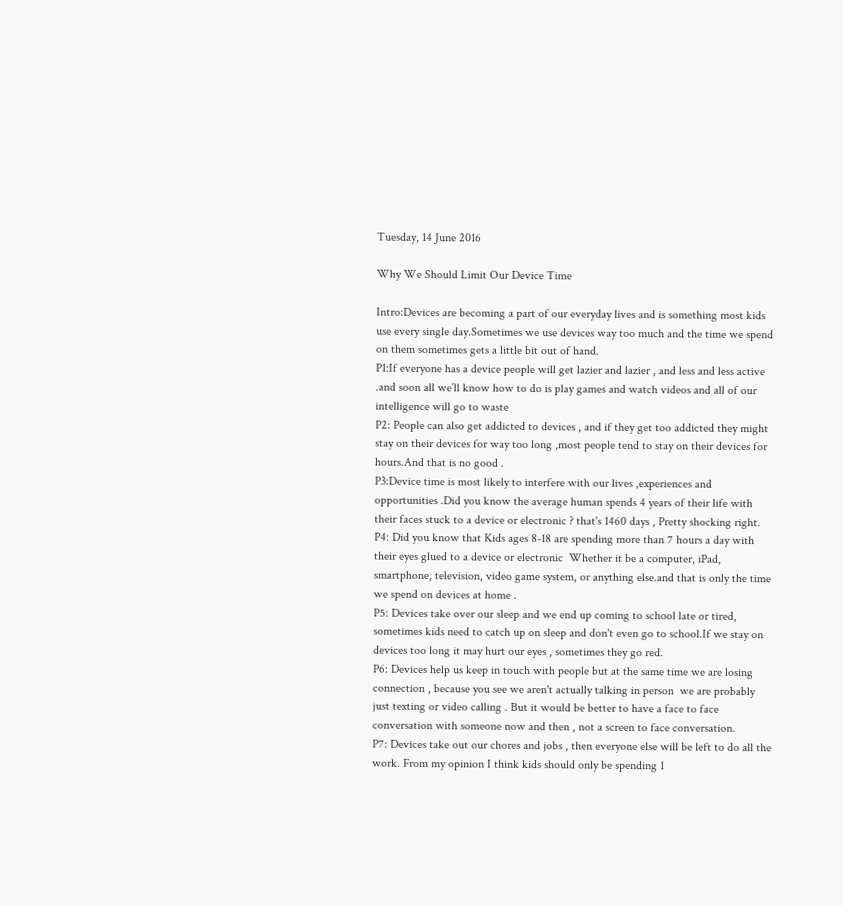Tuesday, 14 June 2016

Why We Should Limit Our Device Time

Intro:Devices are becoming a part of our everyday lives and is something most kids use every single day.Sometimes we use devices way too much and the time we spend on them sometimes gets a little bit out of hand.
P1:If everyone has a device people will get lazier and lazier , and less and less active .and soon all we’ll know how to do is play games and watch videos and all of our intelligence will go to waste
P2: People can also get addicted to devices , and if they get too addicted they might stay on their devices for way too long ,most people tend to stay on their devices for hours.And that is no good .
P3:Device time is most likely to interfere with our lives ,experiences and opportunities .Did you know the average human spends 4 years of their life with their faces stuck to a device or electronic ? that's 1460 days , Pretty shocking right.
P4: Did you know that Kids ages 8-18 are spending more than 7 hours a day with their eyes glued to a device or electronic  Whether it be a computer, iPad, smartphone, television, video game system, or anything else.and that is only the time we spend on devices at home .
P5: Devices take over our sleep and we end up coming to school late or tired, sometimes kids need to catch up on sleep and don't even go to school.If we stay on devices too long it may hurt our eyes , sometimes they go red.
P6: Devices help us keep in touch with people but at the same time we are losing connection , because you see we aren't actually talking in person  we are probably just texting or video calling . But it would be better to have a face to face conversation with someone now and then , not a screen to face conversation.
P7: Devices take out our chores and jobs , then everyone else will be left to do all the work. From my opinion I think kids should only be spending 1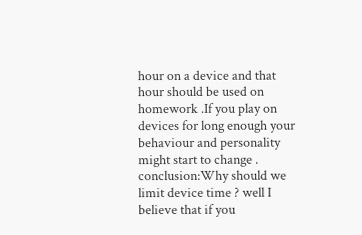hour on a device and that hour should be used on homework .If you play on devices for long enough your behaviour and personality might start to change .
conclusion:Why should we limit device time ? well I believe that if you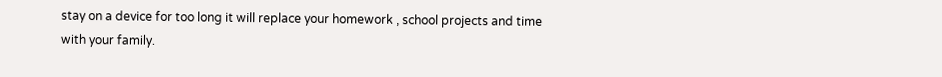stay on a device for too long it will replace your homework , school projects and time with your family.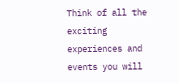Think of all the exciting experiences and events you will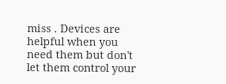miss . Devices are helpful when you need them but don't let them control your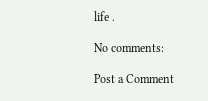life .

No comments:

Post a Comment